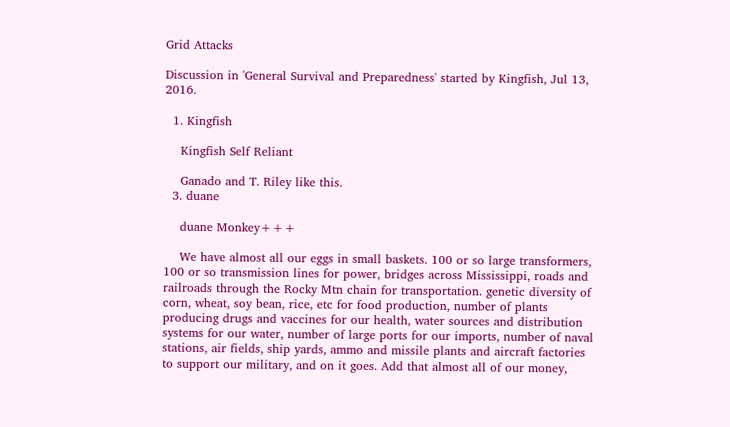Grid Attacks

Discussion in 'General Survival and Preparedness' started by Kingfish, Jul 13, 2016.

  1. Kingfish

    Kingfish Self Reliant

    Ganado and T. Riley like this.
  3. duane

    duane Monkey+++

    We have almost all our eggs in small baskets. 100 or so large transformers, 100 or so transmission lines for power, bridges across Mississippi, roads and railroads through the Rocky Mtn chain for transportation. genetic diversity of corn, wheat, soy bean, rice, etc for food production, number of plants producing drugs and vaccines for our health, water sources and distribution systems for our water, number of large ports for our imports, number of naval stations, air fields, ship yards, ammo and missile plants and aircraft factories to support our military, and on it goes. Add that almost all of our money,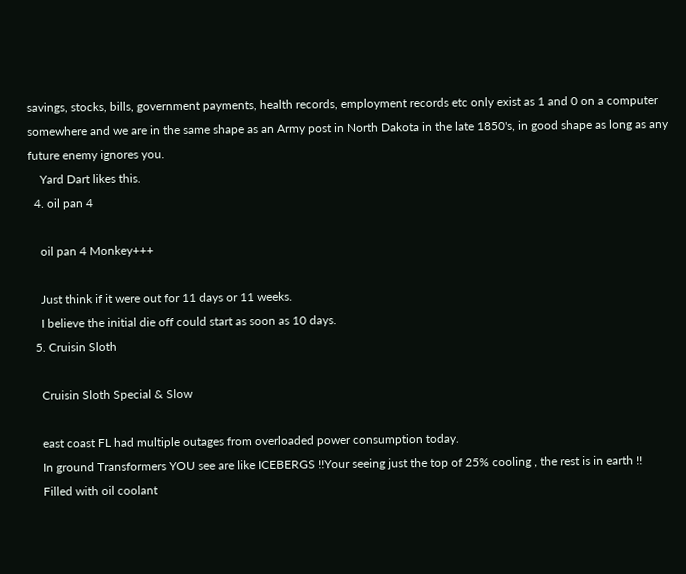savings, stocks, bills, government payments, health records, employment records etc only exist as 1 and 0 on a computer somewhere and we are in the same shape as an Army post in North Dakota in the late 1850's, in good shape as long as any future enemy ignores you.
    Yard Dart likes this.
  4. oil pan 4

    oil pan 4 Monkey+++

    Just think if it were out for 11 days or 11 weeks.
    I believe the initial die off could start as soon as 10 days.
  5. Cruisin Sloth

    Cruisin Sloth Special & Slow

    east coast FL had multiple outages from overloaded power consumption today.
    In ground Transformers YOU see are like ICEBERGS !!Your seeing just the top of 25% cooling , the rest is in earth !!
    Filled with oil coolant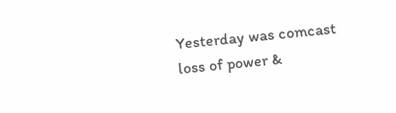Yesterday was comcast loss of power &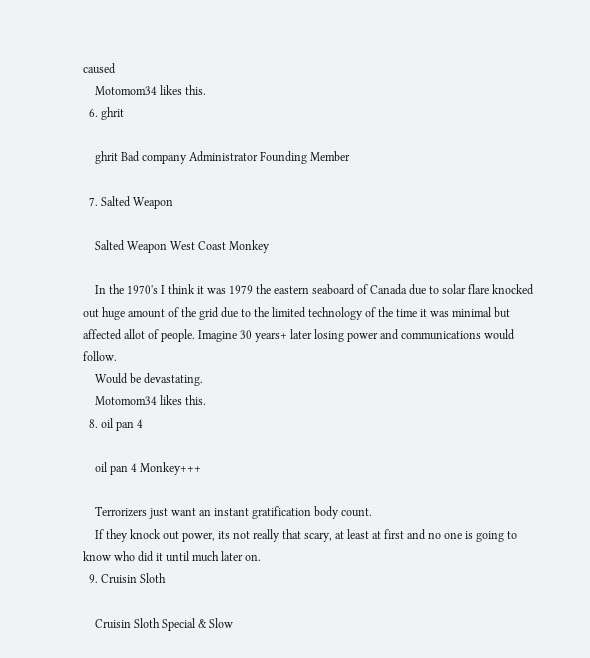caused
    Motomom34 likes this.
  6. ghrit

    ghrit Bad company Administrator Founding Member

  7. Salted Weapon

    Salted Weapon West Coast Monkey

    In the 1970's I think it was 1979 the eastern seaboard of Canada due to solar flare knocked out huge amount of the grid due to the limited technology of the time it was minimal but affected allot of people. Imagine 30 years+ later losing power and communications would follow.
    Would be devastating.
    Motomom34 likes this.
  8. oil pan 4

    oil pan 4 Monkey+++

    Terrorizers just want an instant gratification body count.
    If they knock out power, its not really that scary, at least at first and no one is going to know who did it until much later on.
  9. Cruisin Sloth

    Cruisin Sloth Special & Slow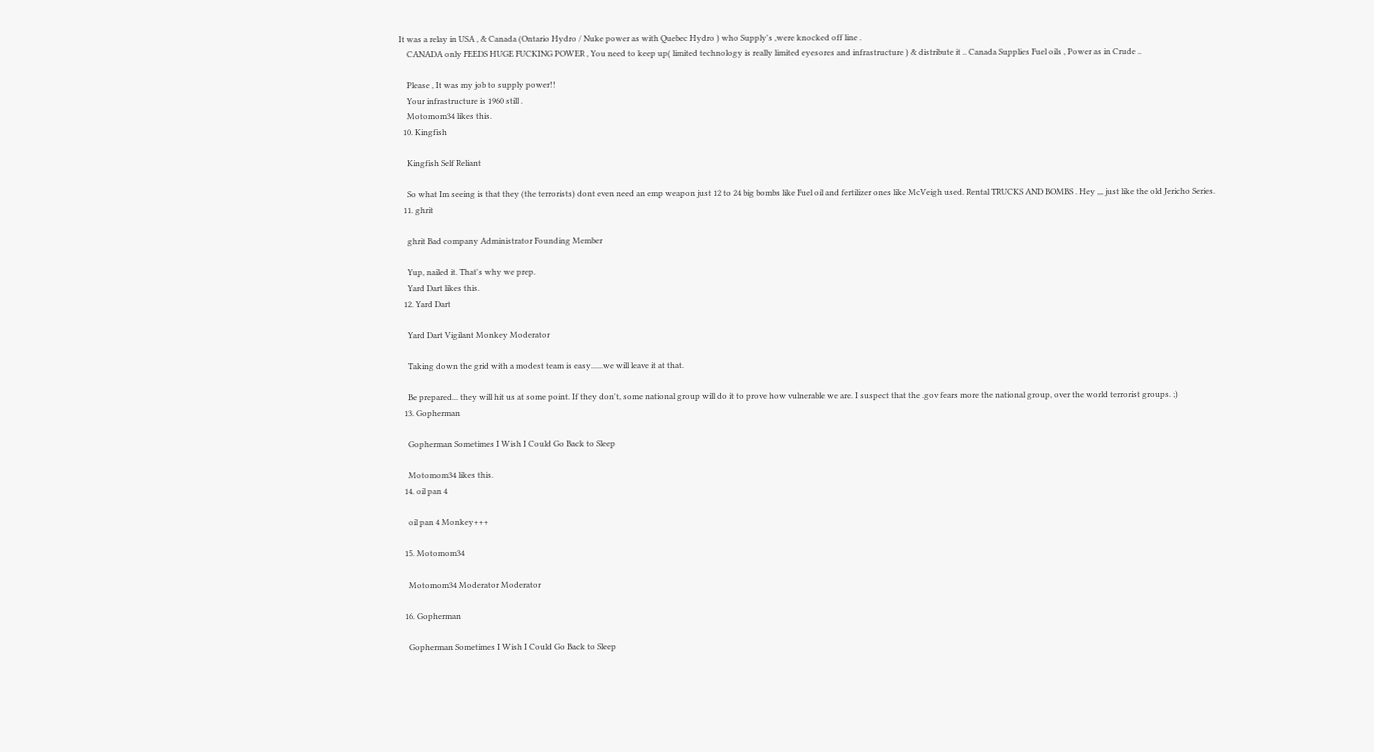It was a relay in USA , & Canada (Ontario Hydro / Nuke power as with Quebec Hydro ) who Supply's ,were knocked off line .
    CANADA only FEEDS HUGE FUCKING POWER , You need to keep up( limited technology is really limited eyesores and infrastructure ) & distribute it .. Canada Supplies Fuel oils , Power as in Crude ..

    Please , It was my job to supply power!!
    Your infrastructure is 1960 still .
    Motomom34 likes this.
  10. Kingfish

    Kingfish Self Reliant

    So what Im seeing is that they (the terrorists) dont even need an emp weapon just 12 to 24 big bombs like Fuel oil and fertilizer ones like McVeigh used. Rental TRUCKS AND BOMBS . Hey ,,, just like the old Jericho Series.
  11. ghrit

    ghrit Bad company Administrator Founding Member

    Yup, nailed it. That's why we prep.
    Yard Dart likes this.
  12. Yard Dart

    Yard Dart Vigilant Monkey Moderator

    Taking down the grid with a modest team is easy......we will leave it at that.

    Be prepared... they will hit us at some point. If they don't, some national group will do it to prove how vulnerable we are. I suspect that the .gov fears more the national group, over the world terrorist groups. ;)
  13. Gopherman

    Gopherman Sometimes I Wish I Could Go Back to Sleep

    Motomom34 likes this.
  14. oil pan 4

    oil pan 4 Monkey+++

  15. Motomom34

    Motomom34 Moderator Moderator

  16. Gopherman

    Gopherman Sometimes I Wish I Could Go Back to Sleep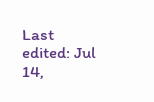Last edited: Jul 14,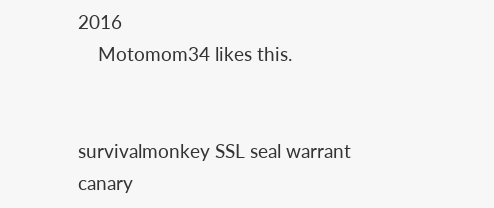2016
    Motomom34 likes this.


survivalmonkey SSL seal warrant canary